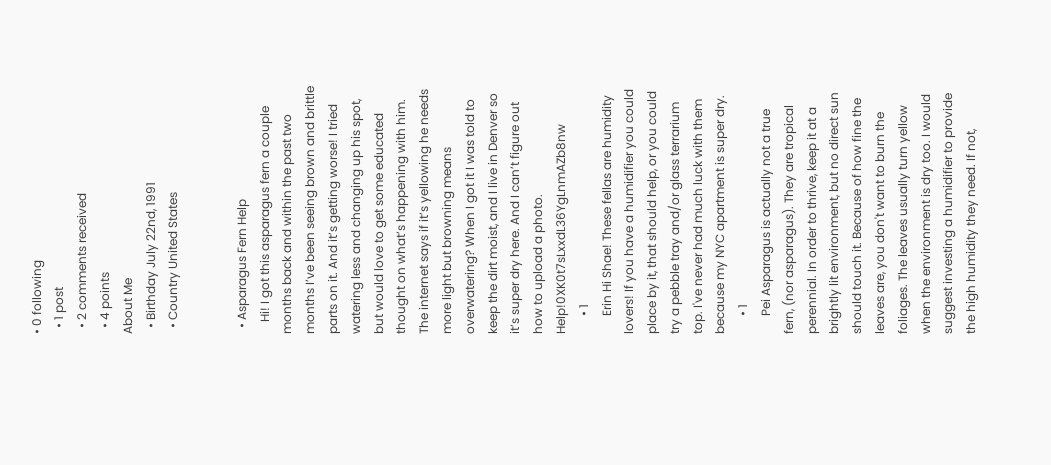• 0 following
  • 1 post
  • 2 comments received
  • 4 points
About Me
  • Birthday July 22nd, 1991
  • Country United States


  • Asparagus Fern Help
    Hi! I got this asparagus fern a couple months back and within the past two months I’ve been seeing brown and brittle parts on it. And it’s getting worse! I tried watering less and changing up his spot, but would love to get some educated thought on what’s happening with him. The internet says if it’s yellowing he needs more light but browning means overwatering? When I got it I was told to keep the dirt moist, and I live in Denver so it’s super dry here. And I can’t figure out how to upload a photo. Help!0XK0t7sLxxdL36YgLnmAZb8nw
      • 1
      Erin Hi Shae! These fellas are humidity lovers! If you have a humidifier you could place by it, that should help, or you could try a pebble tray and/or glass terrarium top. I've never had much luck with them because my NYC apartment is super dry.
      • 1
      Pei Asparagus is actually not a true fern, (nor asparagus). They are tropical perennial. In order to thrive, keep it at a brightly lit environment, but no direct sun should touch it. Because of how fine the leaves are, you don't want to burn the foliages. The leaves usually turn yellow when the environment is dry too. I would suggest investing a humidifier to provide the high humidity they need. If not,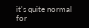it's quite normal for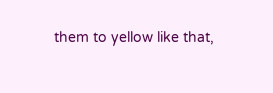them to yellow like that,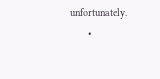unfortunately.
      •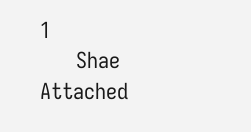1
      Shae Attached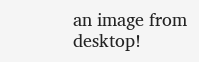an image from desktop!